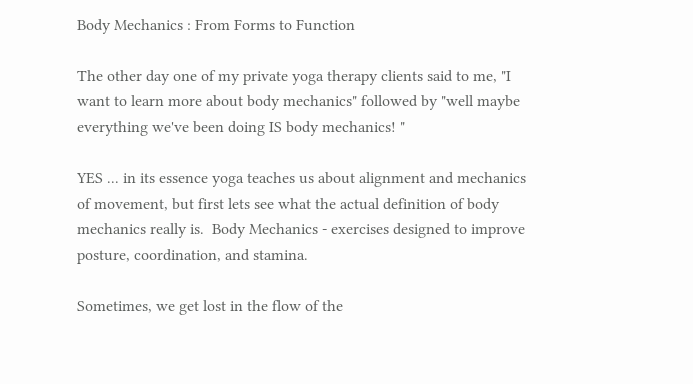Body Mechanics : From Forms to Function

The other day one of my private yoga therapy clients said to me, "I want to learn more about body mechanics" followed by "well maybe everything we've been doing IS body mechanics! "

YES ... in its essence yoga teaches us about alignment and mechanics of movement, but first lets see what the actual definition of body mechanics really is.  Body Mechanics - exercises designed to improve posture, coordination, and stamina.

Sometimes, we get lost in the flow of the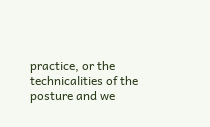practice, or the technicalities of the posture and we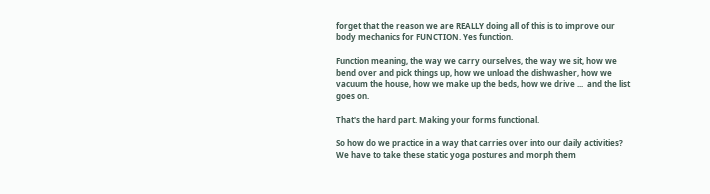forget that the reason we are REALLY doing all of this is to improve our body mechanics for FUNCTION. Yes function.

Function meaning, the way we carry ourselves, the way we sit, how we bend over and pick things up, how we unload the dishwasher, how we vacuum the house, how we make up the beds, how we drive ...  and the list goes on.

That's the hard part. Making your forms functional.

So how do we practice in a way that carries over into our daily activities? We have to take these static yoga postures and morph them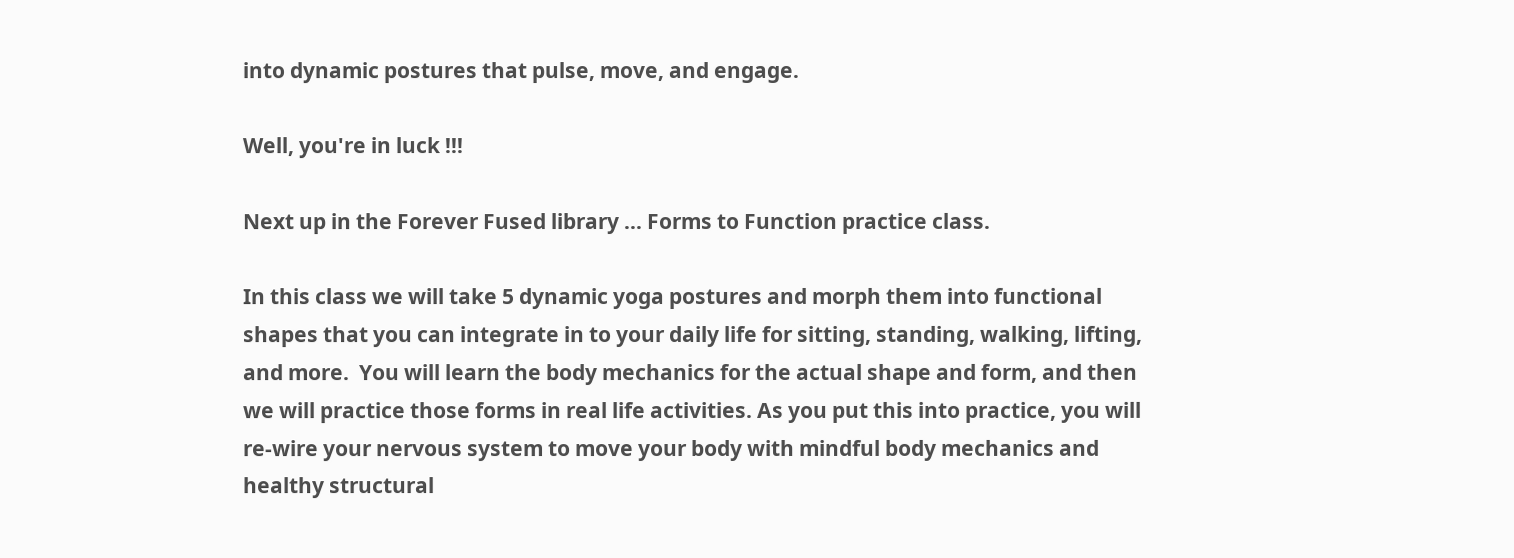into dynamic postures that pulse, move, and engage.

Well, you're in luck !!!

Next up in the Forever Fused library ... Forms to Function practice class.

In this class we will take 5 dynamic yoga postures and morph them into functional shapes that you can integrate in to your daily life for sitting, standing, walking, lifting, and more.  You will learn the body mechanics for the actual shape and form, and then we will practice those forms in real life activities. As you put this into practice, you will re-wire your nervous system to move your body with mindful body mechanics and healthy structural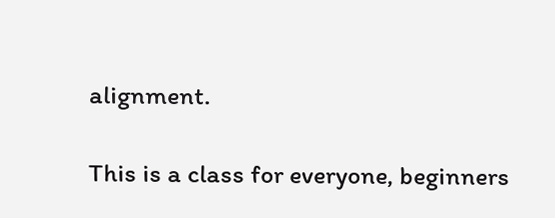alignment.

This is a class for everyone, beginners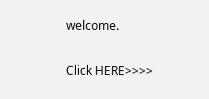welcome.

Click HERE>>>>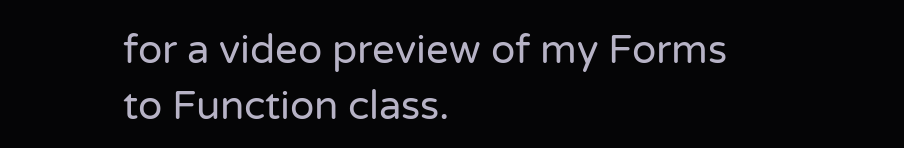for a video preview of my Forms to Function class.